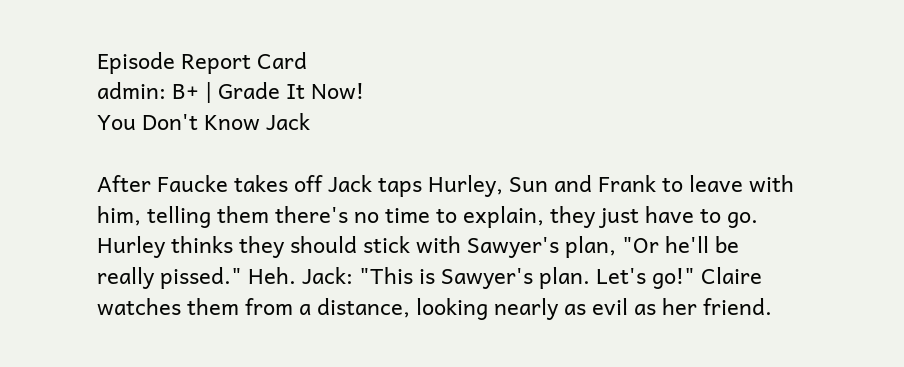Episode Report Card
admin: B+ | Grade It Now!
You Don't Know Jack

After Faucke takes off Jack taps Hurley, Sun and Frank to leave with him, telling them there's no time to explain, they just have to go. Hurley thinks they should stick with Sawyer's plan, "Or he'll be really pissed." Heh. Jack: "This is Sawyer's plan. Let's go!" Claire watches them from a distance, looking nearly as evil as her friend.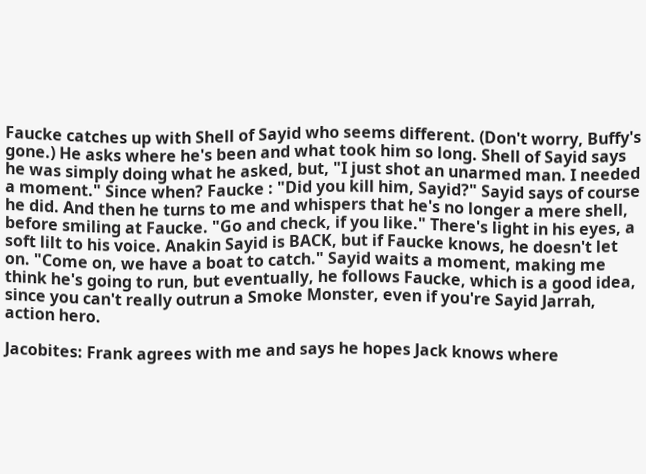Faucke catches up with Shell of Sayid who seems different. (Don't worry, Buffy's gone.) He asks where he's been and what took him so long. Shell of Sayid says he was simply doing what he asked, but, "I just shot an unarmed man. I needed a moment." Since when? Faucke : "Did you kill him, Sayid?" Sayid says of course he did. And then he turns to me and whispers that he's no longer a mere shell, before smiling at Faucke. "Go and check, if you like." There's light in his eyes, a soft lilt to his voice. Anakin Sayid is BACK, but if Faucke knows, he doesn't let on. "Come on, we have a boat to catch." Sayid waits a moment, making me think he's going to run, but eventually, he follows Faucke, which is a good idea, since you can't really outrun a Smoke Monster, even if you're Sayid Jarrah, action hero.

Jacobites: Frank agrees with me and says he hopes Jack knows where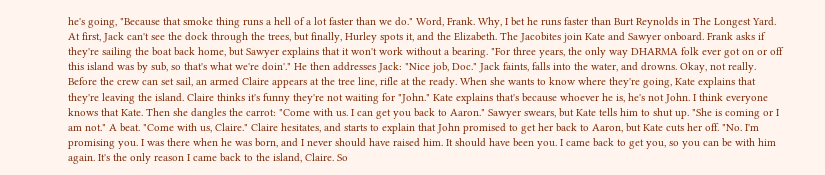he's going, "Because that smoke thing runs a hell of a lot faster than we do." Word, Frank. Why, I bet he runs faster than Burt Reynolds in The Longest Yard. At first, Jack can't see the dock through the trees, but finally, Hurley spots it, and the Elizabeth. The Jacobites join Kate and Sawyer onboard. Frank asks if they're sailing the boat back home, but Sawyer explains that it won't work without a bearing. "For three years, the only way DHARMA folk ever got on or off this island was by sub, so that's what we're doin'." He then addresses Jack: "Nice job, Doc." Jack faints, falls into the water, and drowns. Okay, not really. Before the crew can set sail, an armed Claire appears at the tree line, rifle at the ready. When she wants to know where they're going, Kate explains that they're leaving the island. Claire thinks it's funny they're not waiting for "John." Kate explains that's because whoever he is, he's not John. I think everyone knows that Kate. Then she dangles the carrot: "Come with us. I can get you back to Aaron." Sawyer swears, but Kate tells him to shut up. "She is coming or I am not." A beat. "Come with us, Claire." Claire hesitates, and starts to explain that John promised to get her back to Aaron, but Kate cuts her off. "No. I'm promising you. I was there when he was born, and I never should have raised him. It should have been you. I came back to get you, so you can be with him again. It's the only reason I came back to the island, Claire. So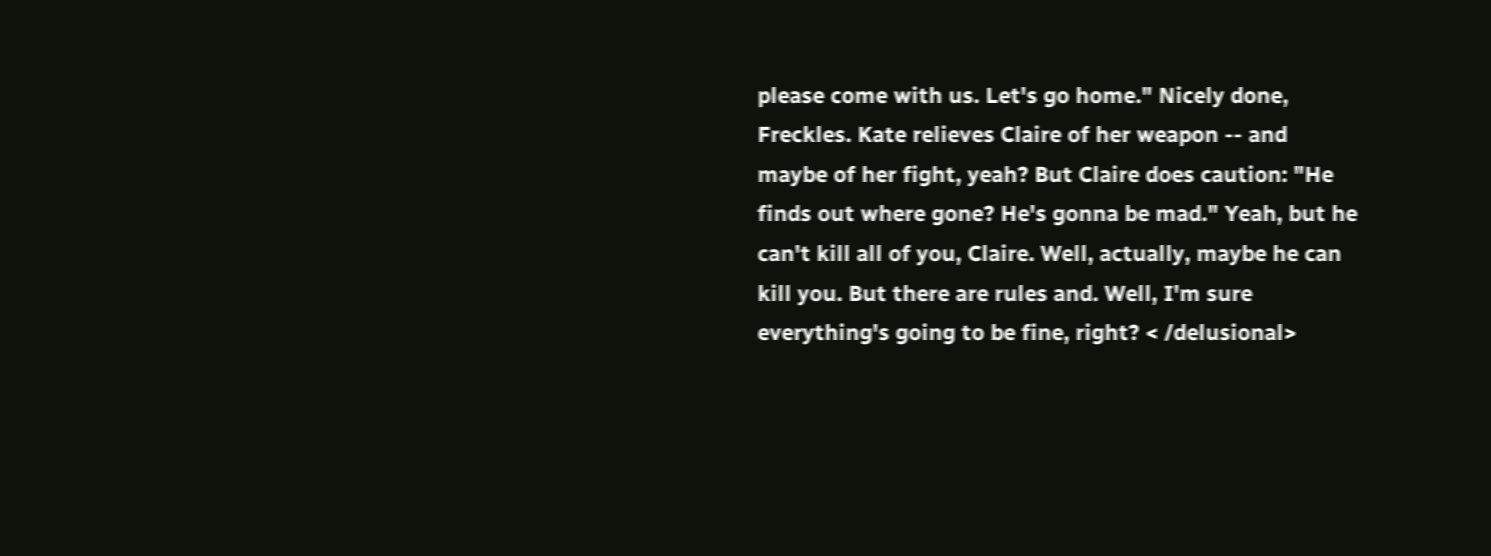please come with us. Let's go home." Nicely done, Freckles. Kate relieves Claire of her weapon -- and maybe of her fight, yeah? But Claire does caution: "He finds out where gone? He's gonna be mad." Yeah, but he can't kill all of you, Claire. Well, actually, maybe he can kill you. But there are rules and. Well, I'm sure everything's going to be fine, right? < /delusional>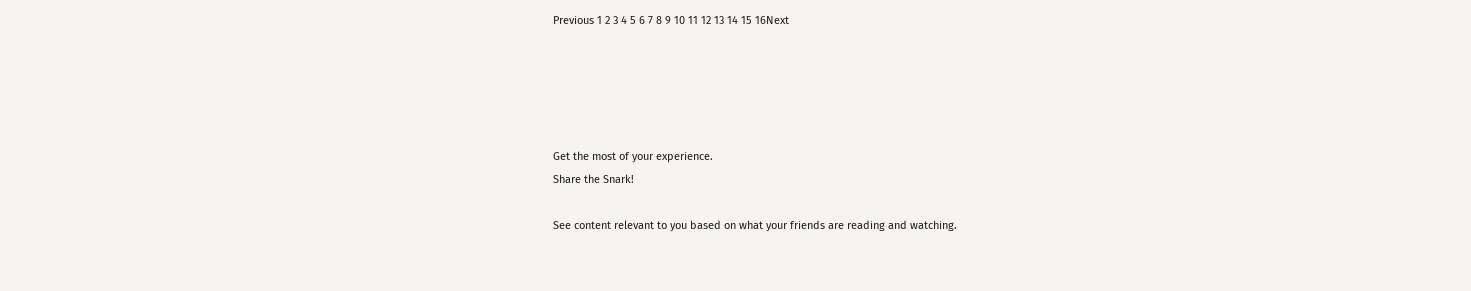Previous 1 2 3 4 5 6 7 8 9 10 11 12 13 14 15 16Next





Get the most of your experience.
Share the Snark!

See content relevant to you based on what your friends are reading and watching.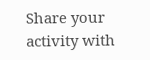Share your activity with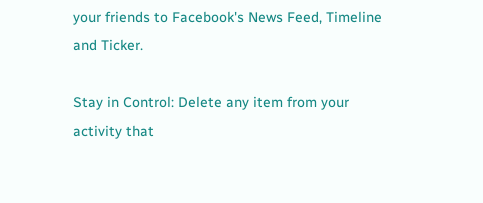your friends to Facebook's News Feed, Timeline and Ticker.

Stay in Control: Delete any item from your activity that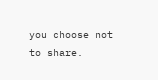you choose not to share.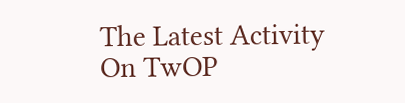The Latest Activity On TwOP